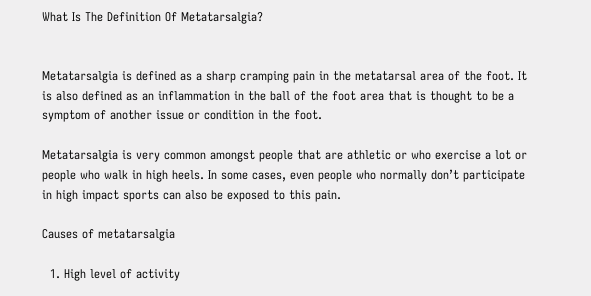What Is The Definition Of Metatarsalgia?


Metatarsalgia is defined as a sharp cramping pain in the metatarsal area of the foot. It is also defined as an inflammation in the ball of the foot area that is thought to be a symptom of another issue or condition in the foot.

Metatarsalgia is very common amongst people that are athletic or who exercise a lot or people who walk in high heels. In some cases, even people who normally don’t participate in high impact sports can also be exposed to this pain.

Causes of metatarsalgia

  1. High level of activity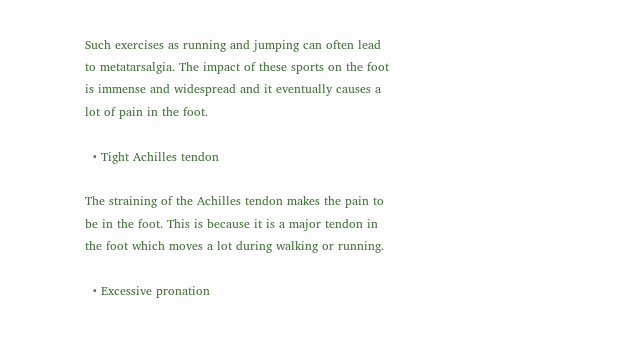Such exercises as running and jumping can often lead to metatarsalgia. The impact of these sports on the foot is immense and widespread and it eventually causes a lot of pain in the foot.

  • Tight Achilles tendon

The straining of the Achilles tendon makes the pain to be in the foot. This is because it is a major tendon in the foot which moves a lot during walking or running.

  • Excessive pronation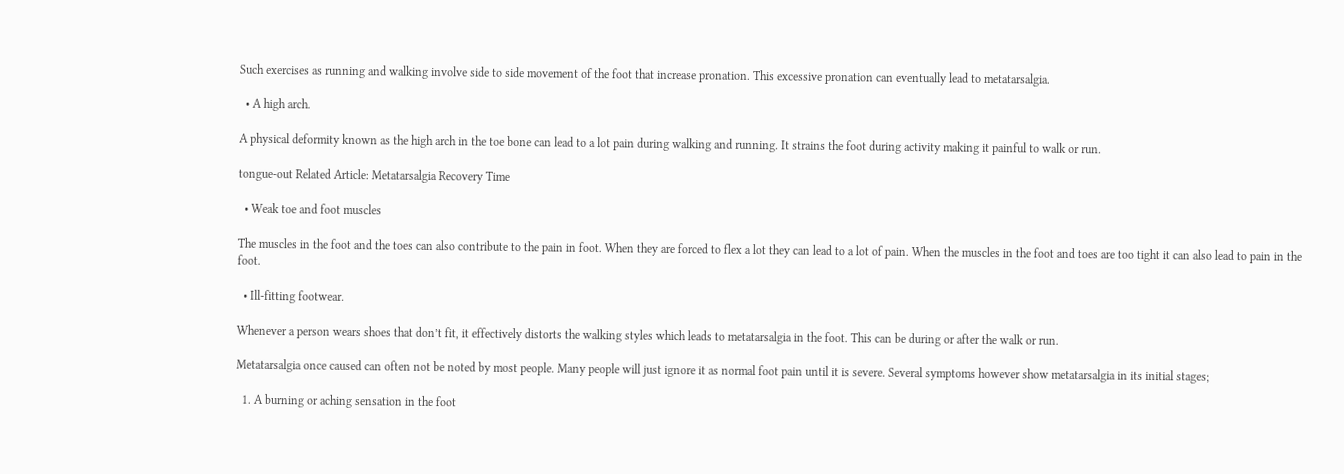Such exercises as running and walking involve side to side movement of the foot that increase pronation. This excessive pronation can eventually lead to metatarsalgia.

  • A high arch.

A physical deformity known as the high arch in the toe bone can lead to a lot pain during walking and running. It strains the foot during activity making it painful to walk or run.

tongue-out Related Article: Metatarsalgia Recovery Time

  • Weak toe and foot muscles

The muscles in the foot and the toes can also contribute to the pain in foot. When they are forced to flex a lot they can lead to a lot of pain. When the muscles in the foot and toes are too tight it can also lead to pain in the foot.

  • Ill-fitting footwear.

Whenever a person wears shoes that don’t fit, it effectively distorts the walking styles which leads to metatarsalgia in the foot. This can be during or after the walk or run.

Metatarsalgia once caused can often not be noted by most people. Many people will just ignore it as normal foot pain until it is severe. Several symptoms however show metatarsalgia in its initial stages;

  1. A burning or aching sensation in the foot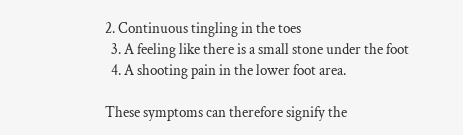2. Continuous tingling in the toes
  3. A feeling like there is a small stone under the foot
  4. A shooting pain in the lower foot area.

These symptoms can therefore signify the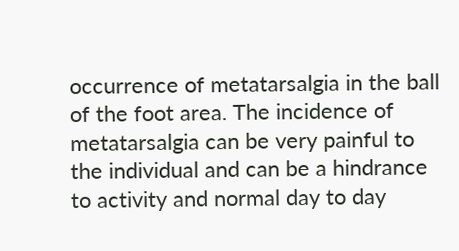occurrence of metatarsalgia in the ball of the foot area. The incidence of metatarsalgia can be very painful to the individual and can be a hindrance to activity and normal day to day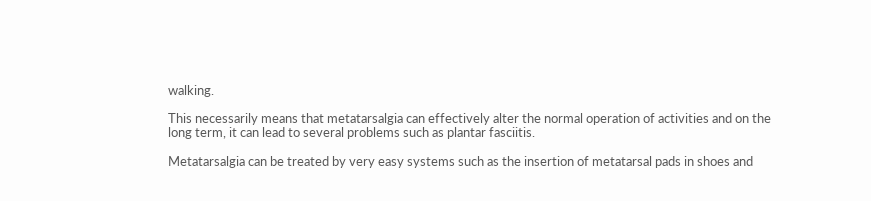walking.

This necessarily means that metatarsalgia can effectively alter the normal operation of activities and on the long term, it can lead to several problems such as plantar fasciitis.

Metatarsalgia can be treated by very easy systems such as the insertion of metatarsal pads in shoes and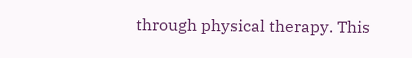through physical therapy. This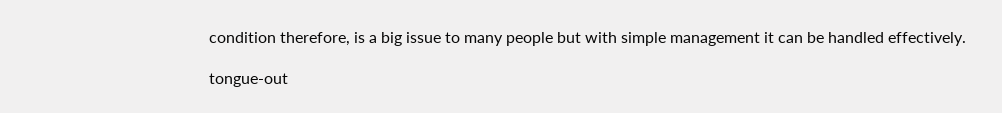condition therefore, is a big issue to many people but with simple management it can be handled effectively.

tongue-out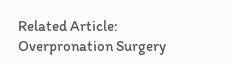Related Article: Overpronation Surgery